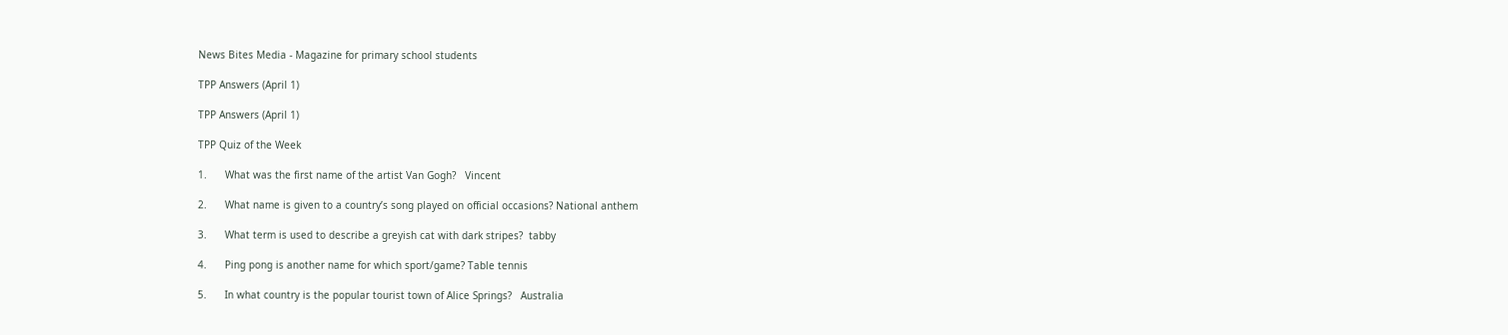News Bites Media - Magazine for primary school students

TPP Answers (April 1)

TPP Answers (April 1)

TPP Quiz of the Week

1.      What was the first name of the artist Van Gogh?   Vincent

2.      What name is given to a country’s song played on official occasions? National anthem

3.      What term is used to describe a greyish cat with dark stripes?  tabby

4.      Ping pong is another name for which sport/game? Table tennis

5.      In what country is the popular tourist town of Alice Springs?   Australia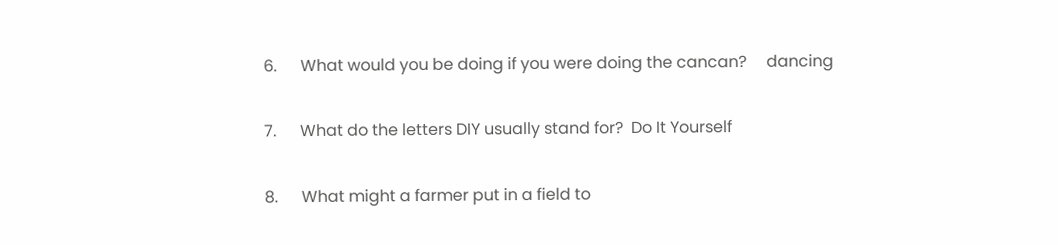6.      What would you be doing if you were doing the cancan?     dancing

7.      What do the letters DIY usually stand for?  Do It Yourself

8.      What might a farmer put in a field to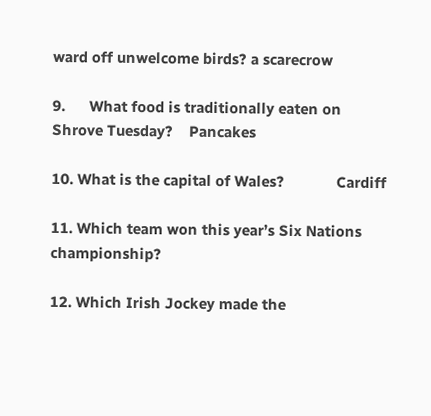ward off unwelcome birds? a scarecrow

9.      What food is traditionally eaten on Shrove Tuesday?    Pancakes

10. What is the capital of Wales?             Cardiff

11. Which team won this year’s Six Nations championship?

12. Which Irish Jockey made the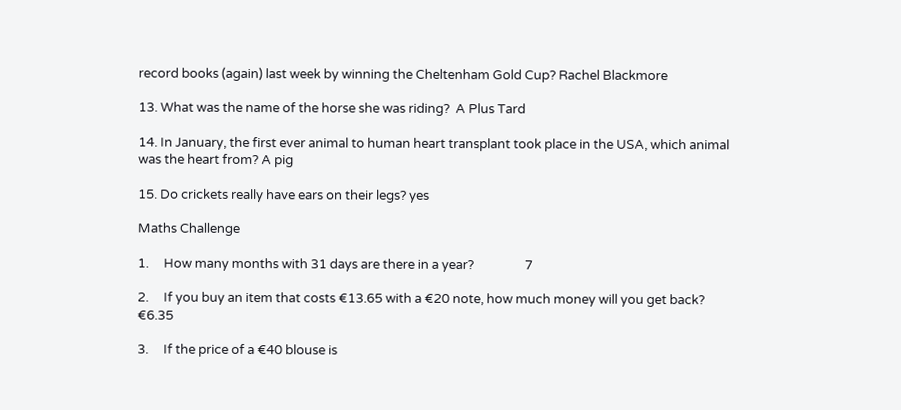record books (again) last week by winning the Cheltenham Gold Cup? Rachel Blackmore

13. What was the name of the horse she was riding?  A Plus Tard

14. In January, the first ever animal to human heart transplant took place in the USA, which animal was the heart from? A pig

15. Do crickets really have ears on their legs? yes

Maths Challenge

1.     How many months with 31 days are there in a year?                 7

2.     If you buy an item that costs €13.65 with a €20 note, how much money will you get back?                               €6.35

3.     If the price of a €40 blouse is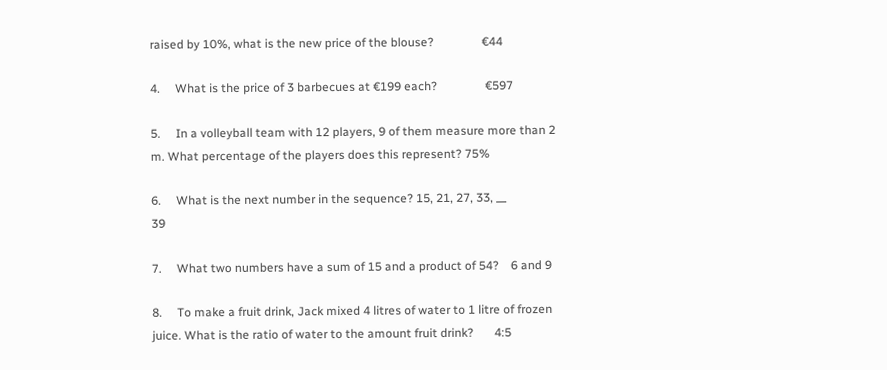raised by 10%, what is the new price of the blouse?                €44

4.     What is the price of 3 barbecues at €199 each?                €597

5.     In a volleyball team with 12 players, 9 of them measure more than 2 m. What percentage of the players does this represent? 75%

6.     What is the next number in the sequence? 15, 21, 27, 33, __                   39

7.     What two numbers have a sum of 15 and a product of 54?    6 and 9

8.     To make a fruit drink, Jack mixed 4 litres of water to 1 litre of frozen juice. What is the ratio of water to the amount fruit drink?       4:5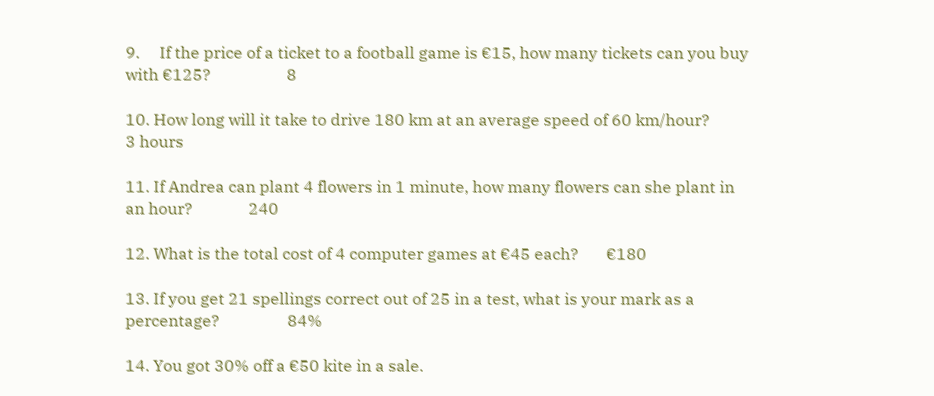9.     If the price of a ticket to a football game is €15, how many tickets can you buy with €125?                   8

10. How long will it take to drive 180 km at an average speed of 60 km/hour?           3 hours

11. If Andrea can plant 4 flowers in 1 minute, how many flowers can she plant in an hour?              240

12. What is the total cost of 4 computer games at €45 each?       €180

13. If you get 21 spellings correct out of 25 in a test, what is your mark as a percentage?                 84%

14. You got 30% off a €50 kite in a sale.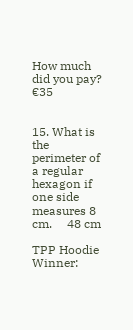How much did you pay?       €35


15. What is the perimeter of a regular hexagon if one side measures 8 cm.     48 cm

TPP Hoodie Winner: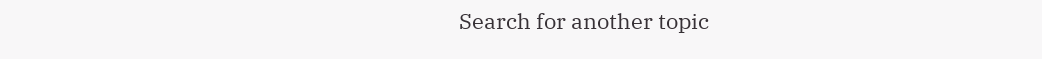Search for another topic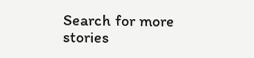Search for more stories